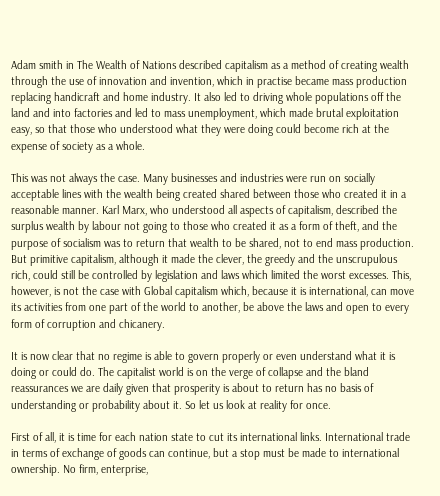Adam smith in The Wealth of Nations described capitalism as a method of creating wealth through the use of innovation and invention, which in practise became mass production replacing handicraft and home industry. It also led to driving whole populations off the land and into factories and led to mass unemployment, which made brutal exploitation easy, so that those who understood what they were doing could become rich at the expense of society as a whole.

This was not always the case. Many businesses and industries were run on socially acceptable lines with the wealth being created shared between those who created it in a reasonable manner. Karl Marx, who understood all aspects of capitalism, described the surplus wealth by labour not going to those who created it as a form of theft, and the purpose of socialism was to return that wealth to be shared, not to end mass production. But primitive capitalism, although it made the clever, the greedy and the unscrupulous rich, could still be controlled by legislation and laws which limited the worst excesses. This, however, is not the case with Global capitalism which, because it is international, can move its activities from one part of the world to another, be above the laws and open to every form of corruption and chicanery.

It is now clear that no regime is able to govern properly or even understand what it is doing or could do. The capitalist world is on the verge of collapse and the bland reassurances we are daily given that prosperity is about to return has no basis of understanding or probability about it. So let us look at reality for once.

First of all, it is time for each nation state to cut its international links. International trade in terms of exchange of goods can continue, but a stop must be made to international ownership. No firm, enterprise,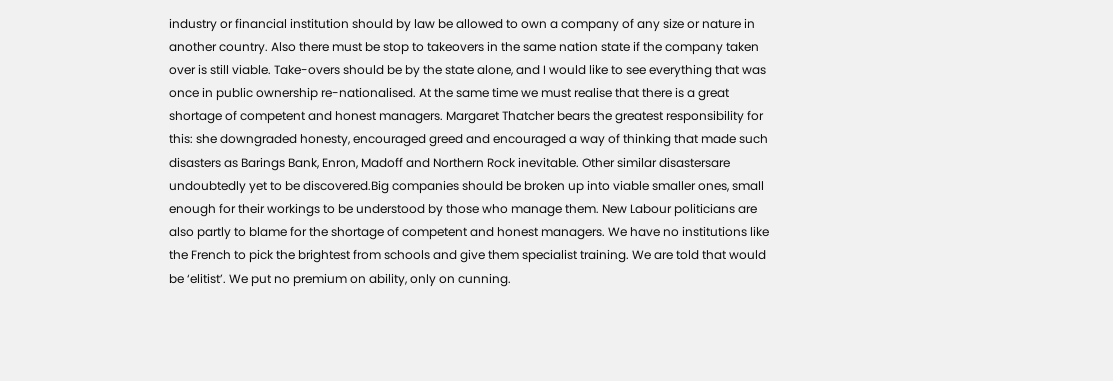industry or financial institution should by law be allowed to own a company of any size or nature in another country. Also there must be stop to takeovers in the same nation state if the company taken over is still viable. Take-overs should be by the state alone, and I would like to see everything that was once in public ownership re-nationalised. At the same time we must realise that there is a great shortage of competent and honest managers. Margaret Thatcher bears the greatest responsibility for this: she downgraded honesty, encouraged greed and encouraged a way of thinking that made such disasters as Barings Bank, Enron, Madoff and Northern Rock inevitable. Other similar disastersare undoubtedly yet to be discovered.Big companies should be broken up into viable smaller ones, small enough for their workings to be understood by those who manage them. New Labour politicians are also partly to blame for the shortage of competent and honest managers. We have no institutions like the French to pick the brightest from schools and give them specialist training. We are told that would be ‘elitist’. We put no premium on ability, only on cunning.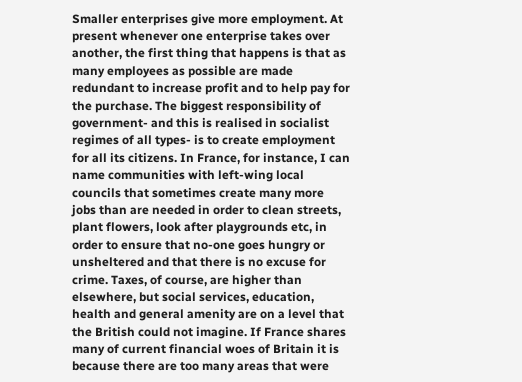Smaller enterprises give more employment. At present whenever one enterprise takes over another, the first thing that happens is that as many employees as possible are made redundant to increase profit and to help pay for the purchase. The biggest responsibility of government- and this is realised in socialist regimes of all types- is to create employment for all its citizens. In France, for instance, I can name communities with left-wing local councils that sometimes create many more jobs than are needed in order to clean streets, plant flowers, look after playgrounds etc, in order to ensure that no-one goes hungry or unsheltered and that there is no excuse for crime. Taxes, of course, are higher than elsewhere, but social services, education, health and general amenity are on a level that the British could not imagine. If France shares many of current financial woes of Britain it is because there are too many areas that were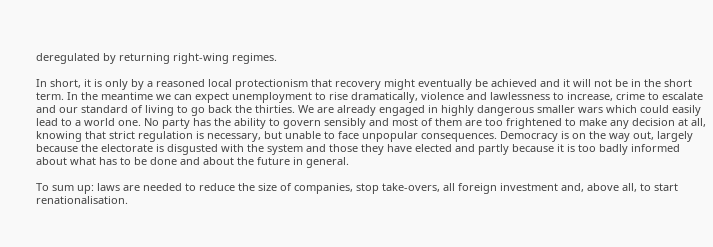deregulated by returning right-wing regimes.

In short, it is only by a reasoned local protectionism that recovery might eventually be achieved and it will not be in the short term. In the meantime we can expect unemployment to rise dramatically, violence and lawlessness to increase, crime to escalate and our standard of living to go back the thirties. We are already engaged in highly dangerous smaller wars which could easily lead to a world one. No party has the ability to govern sensibly and most of them are too frightened to make any decision at all, knowing that strict regulation is necessary, but unable to face unpopular consequences. Democracy is on the way out, largely because the electorate is disgusted with the system and those they have elected and partly because it is too badly informed about what has to be done and about the future in general.

To sum up: laws are needed to reduce the size of companies, stop take-overs, all foreign investment and, above all, to start renationalisation.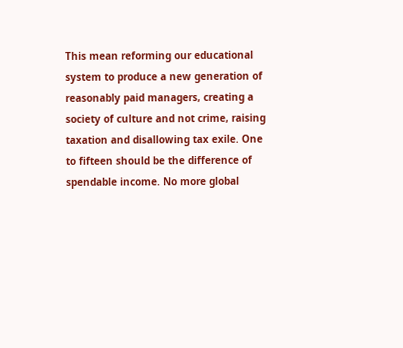This mean reforming our educational system to produce a new generation of reasonably paid managers, creating a society of culture and not crime, raising taxation and disallowing tax exile. One to fifteen should be the difference of spendable income. No more global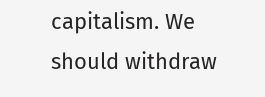capitalism. We should withdraw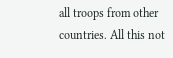all troops from other countries. All this not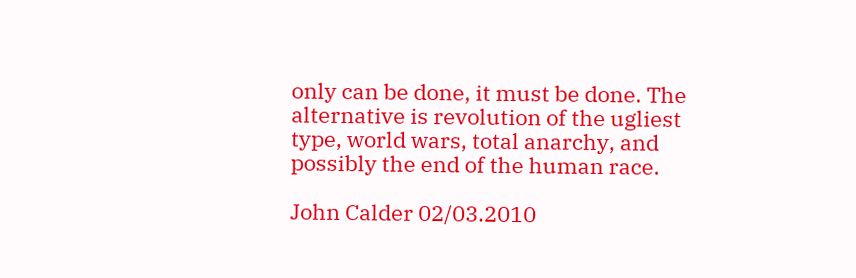only can be done, it must be done. The alternative is revolution of the ugliest type, world wars, total anarchy, and possibly the end of the human race.

John Calder 02/03.2010